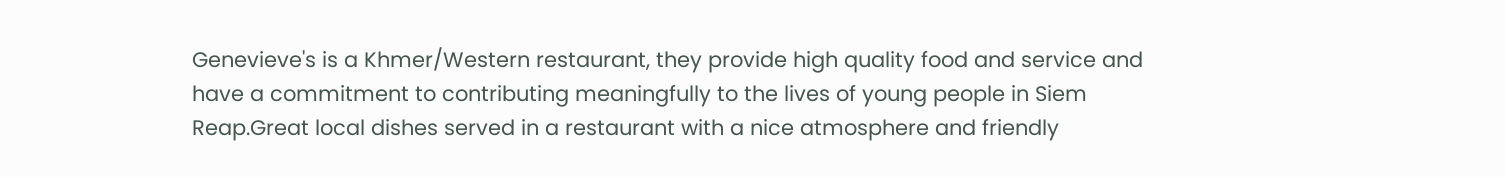Genevieve's is a Khmer/Western restaurant, they provide high quality food and service and have a commitment to contributing meaningfully to the lives of young people in Siem Reap.Great local dishes served in a restaurant with a nice atmosphere and friendly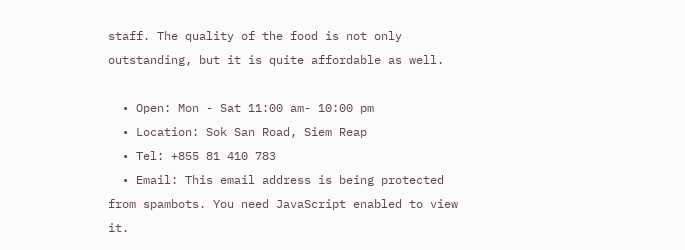staff. The quality of the food is not only outstanding, but it is quite affordable as well.

  • Open: Mon - Sat 11:00 am- 10:00 pm
  • Location: Sok San Road, Siem Reap
  • Tel: +855 81 410 783
  • Email: This email address is being protected from spambots. You need JavaScript enabled to view it.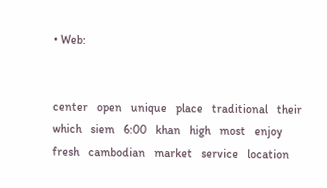• Web:


center   open   unique   place   traditional   their   which   siem   6:00   khan   high   most   enjoy   fresh   cambodian   market   service   location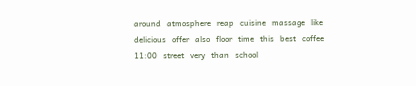around   atmosphere   reap   cuisine   massage   like   delicious   offer   also   floor   time   this   best   coffee   11:00   street   very   than   school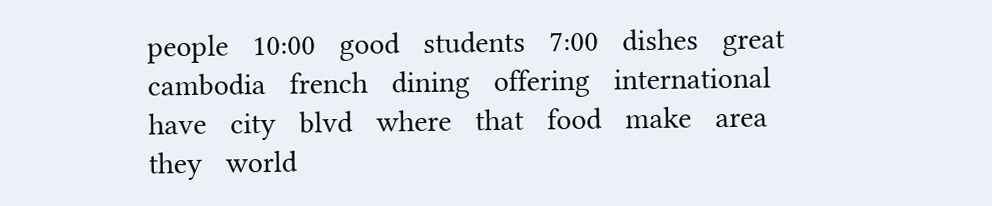people   10:00   good   students   7:00   dishes   great   cambodia   french   dining   offering   international   have   city   blvd   where   that   food   make   area   they   world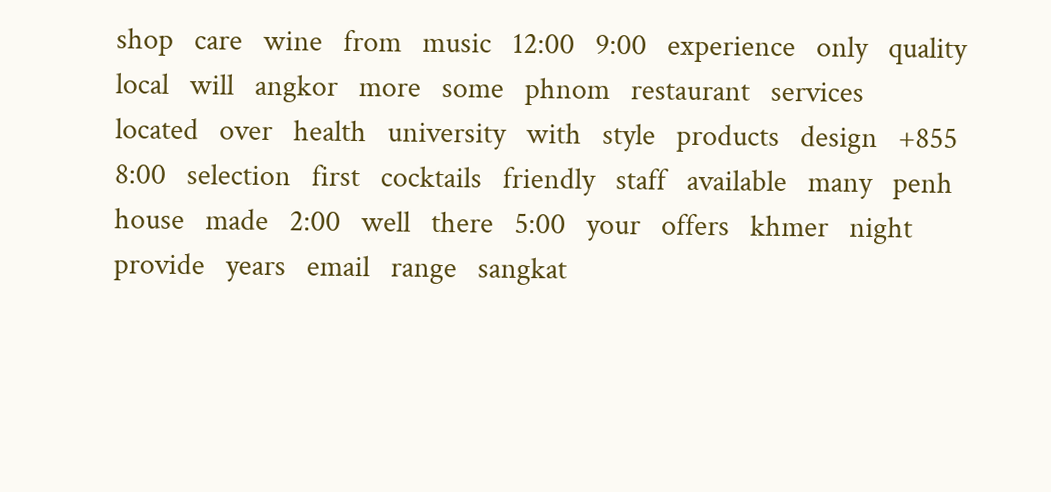shop   care   wine   from   music   12:00   9:00   experience   only   quality   local   will   angkor   more   some   phnom   restaurant   services   located   over   health   university   with   style   products   design   +855   8:00   selection   first   cocktails   friendly   staff   available   many   penh   house   made   2:00   well   there   5:00   your   offers   khmer   night   provide   years   email   range   sangkat